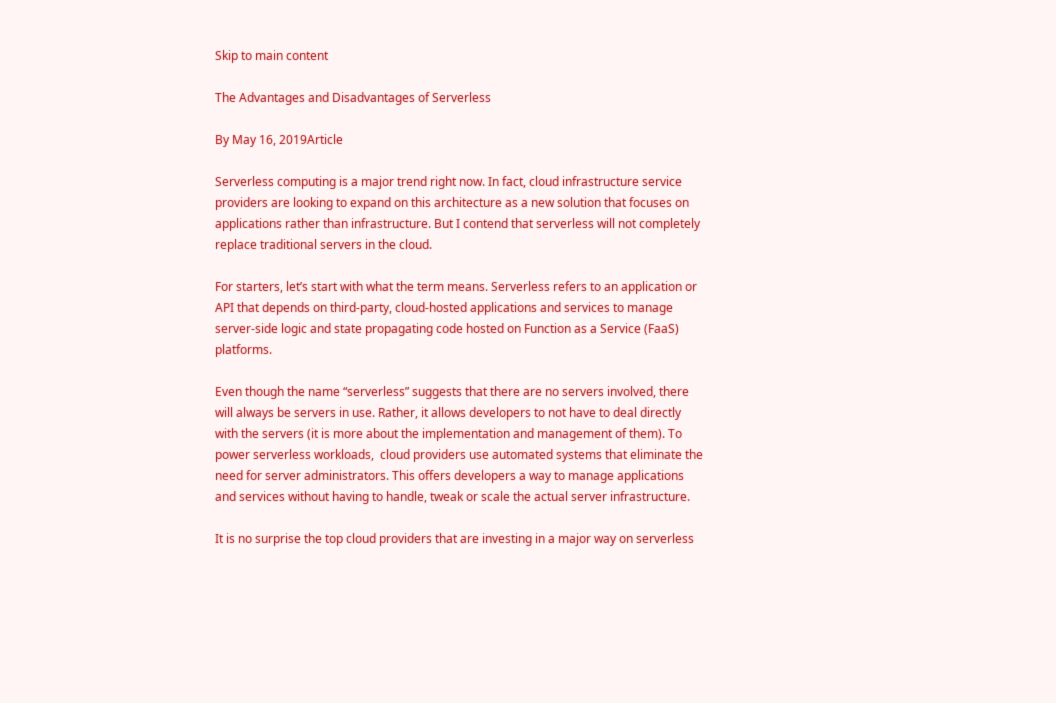Skip to main content

The Advantages and Disadvantages of Serverless

By May 16, 2019Article

Serverless computing is a major trend right now. In fact, cloud infrastructure service providers are looking to expand on this architecture as a new solution that focuses on applications rather than infrastructure. But I contend that serverless will not completely replace traditional servers in the cloud.

For starters, let’s start with what the term means. Serverless refers to an application or API that depends on third-party, cloud-hosted applications and services to manage server-side logic and state propagating code hosted on Function as a Service (FaaS) platforms.

Even though the name “serverless” suggests that there are no servers involved, there will always be servers in use. Rather, it allows developers to not have to deal directly with the servers (it is more about the implementation and management of them). To power serverless workloads,  cloud providers use automated systems that eliminate the need for server administrators. This offers developers a way to manage applications and services without having to handle, tweak or scale the actual server infrastructure.

It is no surprise the top cloud providers that are investing in a major way on serverless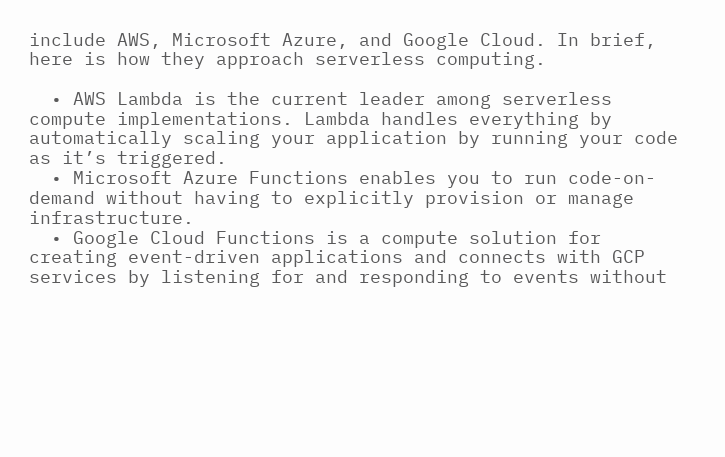include AWS, Microsoft Azure, and Google Cloud. In brief, here is how they approach serverless computing.

  • AWS Lambda is the current leader among serverless compute implementations. Lambda handles everything by automatically scaling your application by running your code as it’s triggered.
  • Microsoft Azure Functions enables you to run code-on-demand without having to explicitly provision or manage infrastructure.
  • Google Cloud Functions is a compute solution for creating event-driven applications and connects with GCP services by listening for and responding to events without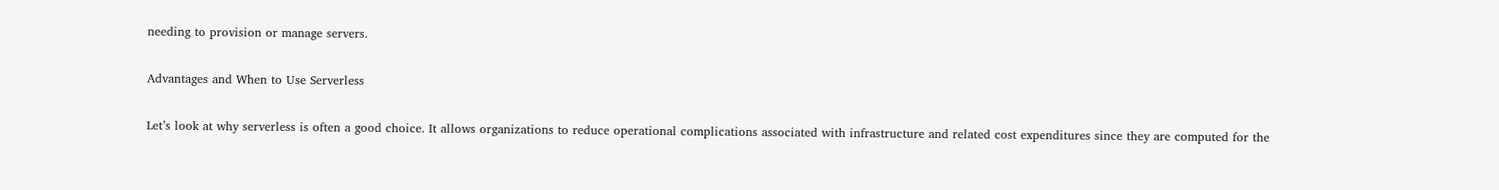needing to provision or manage servers.

Advantages and When to Use Serverless

Let’s look at why serverless is often a good choice. It allows organizations to reduce operational complications associated with infrastructure and related cost expenditures since they are computed for the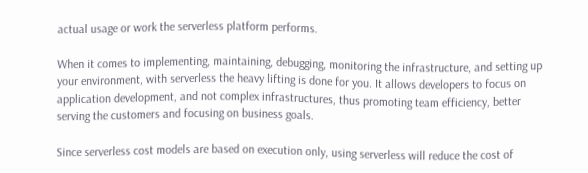actual usage or work the serverless platform performs.

When it comes to implementing, maintaining, debugging, monitoring the infrastructure, and setting up your environment, with serverless the heavy lifting is done for you. It allows developers to focus on application development, and not complex infrastructures, thus promoting team efficiency, better serving the customers and focusing on business goals.

Since serverless cost models are based on execution only, using serverless will reduce the cost of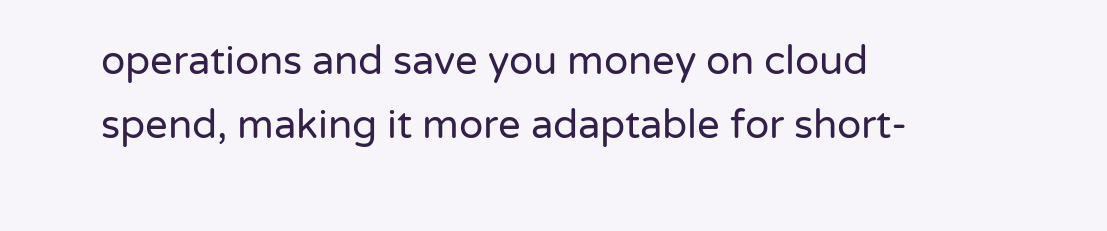operations and save you money on cloud spend, making it more adaptable for short-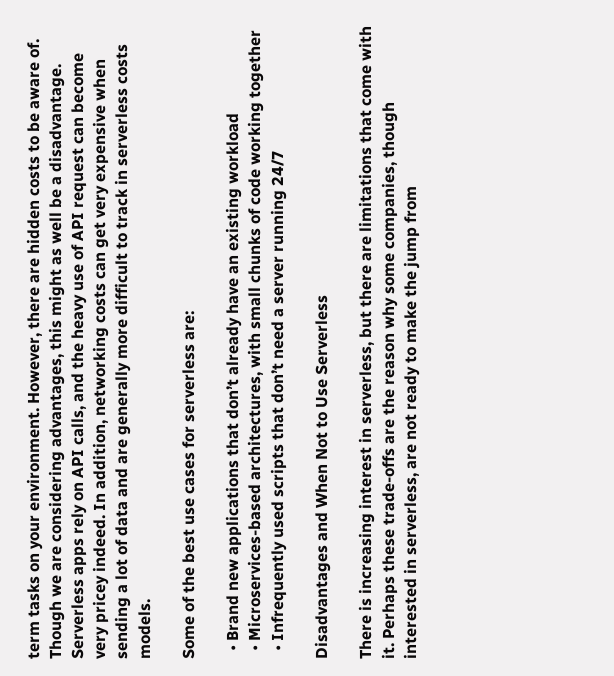term tasks on your environment. However, there are hidden costs to be aware of. Though we are considering advantages, this might as well be a disadvantage. Serverless apps rely on API calls, and the heavy use of API request can become very pricey indeed. In addition, networking costs can get very expensive when sending a lot of data and are generally more difficult to track in serverless costs models.

Some of the best use cases for serverless are:

  • Brand new applications that don’t already have an existing workload
  • Microservices-based architectures, with small chunks of code working together
  • Infrequently used scripts that don’t need a server running 24/7

Disadvantages and When Not to Use Serverless

There is increasing interest in serverless, but there are limitations that come with it. Perhaps these trade-offs are the reason why some companies, though interested in serverless, are not ready to make the jump from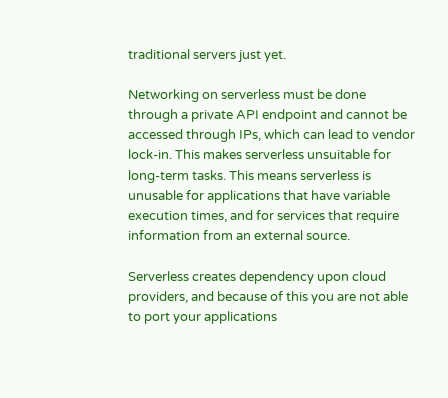traditional servers just yet.

Networking on serverless must be done through a private API endpoint and cannot be accessed through IPs, which can lead to vendor lock-in. This makes serverless unsuitable for long-term tasks. This means serverless is unusable for applications that have variable execution times, and for services that require information from an external source.

Serverless creates dependency upon cloud providers, and because of this you are not able to port your applications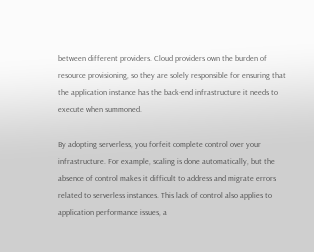between different providers. Cloud providers own the burden of resource provisioning, so they are solely responsible for ensuring that the application instance has the back-end infrastructure it needs to execute when summoned.

By adopting serverless, you forfeit complete control over your infrastructure. For example, scaling is done automatically, but the absence of control makes it difficult to address and migrate errors related to serverless instances. This lack of control also applies to application performance issues, a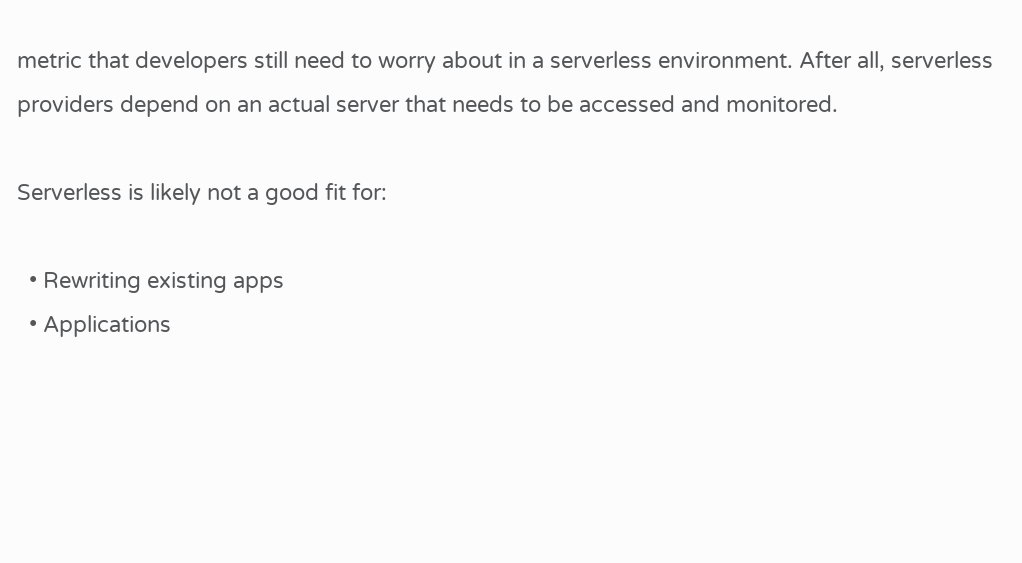metric that developers still need to worry about in a serverless environment. After all, serverless providers depend on an actual server that needs to be accessed and monitored.

Serverless is likely not a good fit for:

  • Rewriting existing apps
  • Applications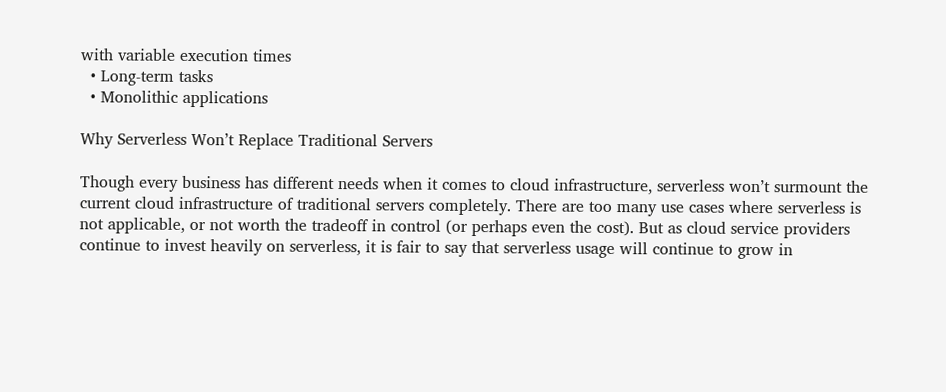with variable execution times
  • Long-term tasks
  • Monolithic applications

Why Serverless Won’t Replace Traditional Servers

Though every business has different needs when it comes to cloud infrastructure, serverless won’t surmount the current cloud infrastructure of traditional servers completely. There are too many use cases where serverless is not applicable, or not worth the tradeoff in control (or perhaps even the cost). But as cloud service providers continue to invest heavily on serverless, it is fair to say that serverless usage will continue to grow in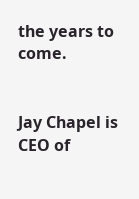the years to come.


Jay Chapel is CEO of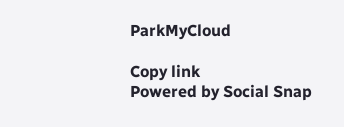ParkMyCloud

Copy link
Powered by Social Snap